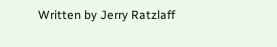Written by Jerry Ratzlaff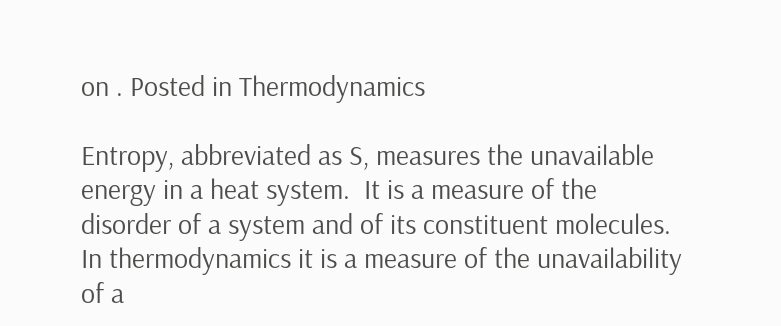on . Posted in Thermodynamics

Entropy, abbreviated as S, measures the unavailable energy in a heat system.  It is a measure of the disorder of a system and of its constituent molecules.  In thermodynamics it is a measure of the unavailability of a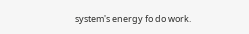system's energy fo do work.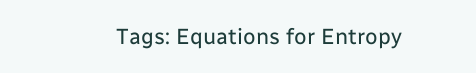Tags: Equations for Entropy